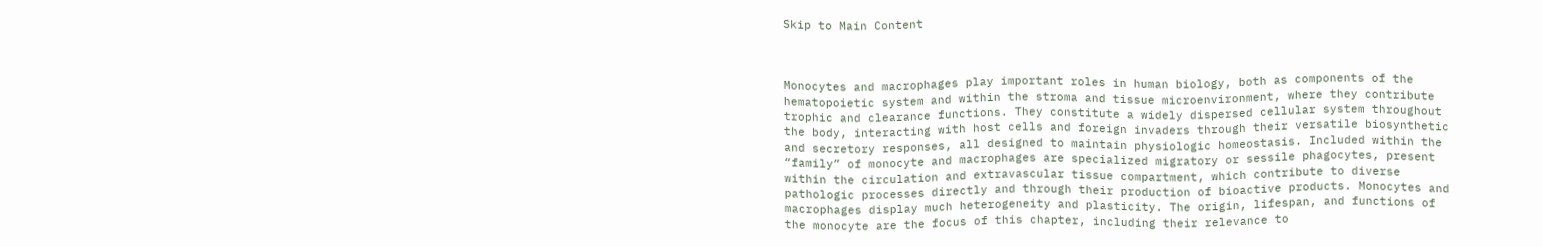Skip to Main Content



Monocytes and macrophages play important roles in human biology, both as components of the hematopoietic system and within the stroma and tissue microenvironment, where they contribute trophic and clearance functions. They constitute a widely dispersed cellular system throughout the body, interacting with host cells and foreign invaders through their versatile biosynthetic and secretory responses, all designed to maintain physiologic homeostasis. Included within the “family” of monocyte and macrophages are specialized migratory or sessile phagocytes, present within the circulation and extravascular tissue compartment, which contribute to diverse pathologic processes directly and through their production of bioactive products. Monocytes and macrophages display much heterogeneity and plasticity. The origin, lifespan, and functions of the monocyte are the focus of this chapter, including their relevance to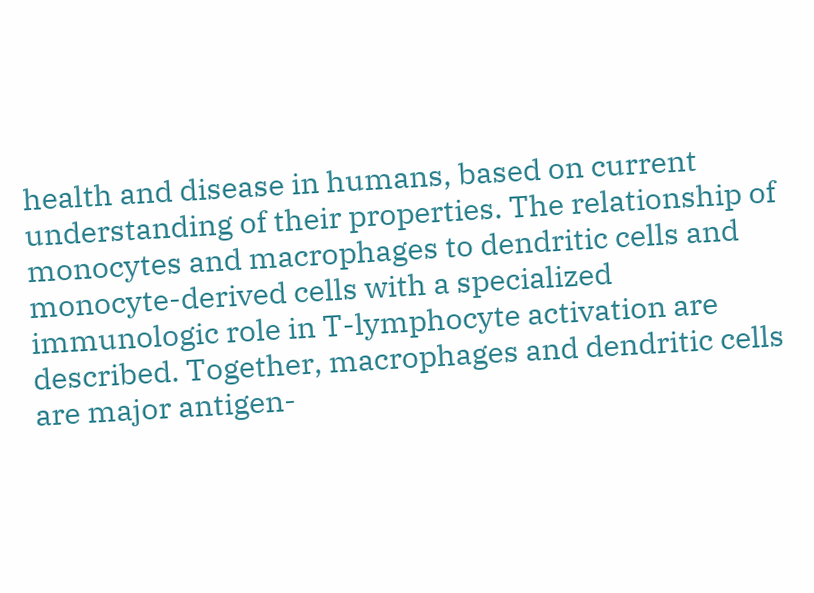health and disease in humans, based on current understanding of their properties. The relationship of monocytes and macrophages to dendritic cells and monocyte-derived cells with a specialized immunologic role in T-lymphocyte activation are described. Together, macrophages and dendritic cells are major antigen-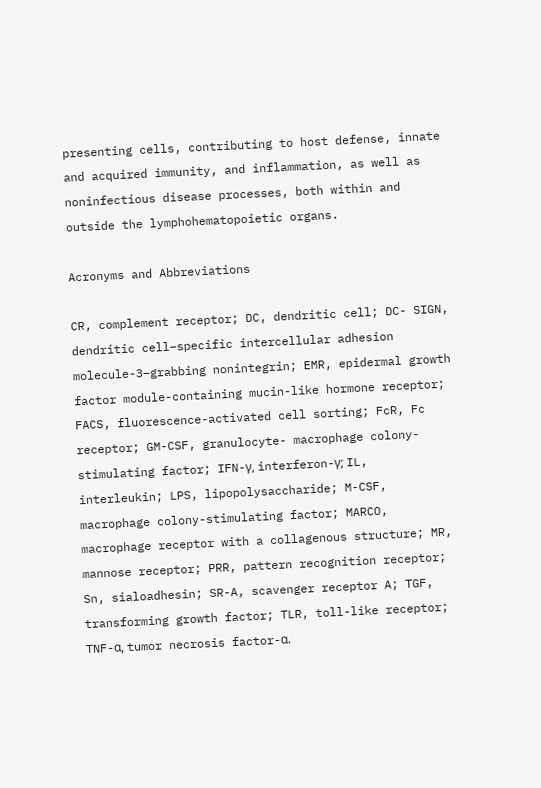presenting cells, contributing to host defense, innate and acquired immunity, and inflammation, as well as noninfectious disease processes, both within and outside the lymphohematopoietic organs.

Acronyms and Abbreviations

CR, complement receptor; DC, dendritic cell; DC- SIGN, dendritic cell–specific intercellular adhesion molecule-3–grabbing nonintegrin; EMR, epidermal growth factor module-containing mucin-like hormone receptor; FACS, fluorescence-activated cell sorting; FcR, Fc receptor; GM-CSF, granulocyte- macrophage colony-stimulating factor; IFN-γ, interferon-γ; IL, interleukin; LPS, lipopolysaccharide; M-CSF, macrophage colony-stimulating factor; MARCO, macrophage receptor with a collagenous structure; MR, mannose receptor; PRR, pattern recognition receptor; Sn, sialoadhesin; SR-A, scavenger receptor A; TGF, transforming growth factor; TLR, toll-like receptor; TNF-α, tumor necrosis factor-α.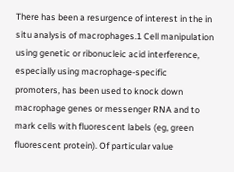There has been a resurgence of interest in the in situ analysis of macrophages.1 Cell manipulation using genetic or ribonucleic acid interference, especially using macrophage-specific promoters, has been used to knock down macrophage genes or messenger RNA and to mark cells with fluorescent labels (eg, green fluorescent protein). Of particular value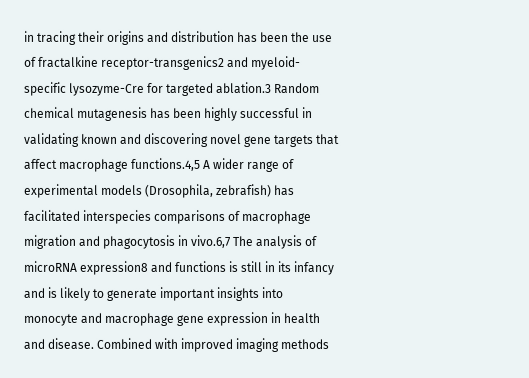in tracing their origins and distribution has been the use of fractalkine receptor-transgenics2 and myeloid-specific lysozyme-Cre for targeted ablation.3 Random chemical mutagenesis has been highly successful in validating known and discovering novel gene targets that affect macrophage functions.4,5 A wider range of experimental models (Drosophila, zebrafish) has facilitated interspecies comparisons of macrophage migration and phagocytosis in vivo.6,7 The analysis of microRNA expression8 and functions is still in its infancy and is likely to generate important insights into monocyte and macrophage gene expression in health and disease. Combined with improved imaging methods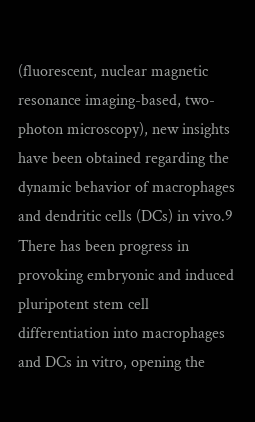(fluorescent, nuclear magnetic resonance imaging-based, two-photon microscopy), new insights have been obtained regarding the dynamic behavior of macrophages and dendritic cells (DCs) in vivo.9 There has been progress in provoking embryonic and induced pluripotent stem cell differentiation into macrophages and DCs in vitro, opening the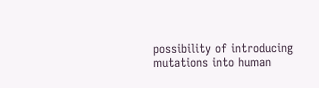possibility of introducing mutations into human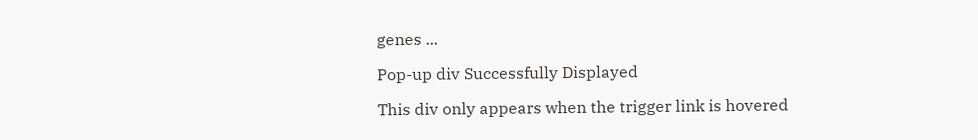genes ...

Pop-up div Successfully Displayed

This div only appears when the trigger link is hovered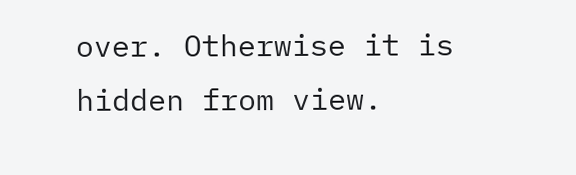over. Otherwise it is hidden from view.